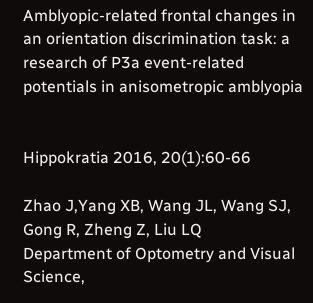Amblyopic-related frontal changes in an orientation discrimination task: a research of P3a event-related potentials in anisometropic amblyopia


Hippokratia 2016, 20(1):60-66

Zhao J,Yang XB, Wang JL, Wang SJ, Gong R, Zheng Z, Liu LQ
Department of Optometry and Visual Science,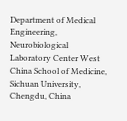Department of Medical Engineering, Neurobiological Laboratory Center West China School of Medicine, Sichuan University, Chengdu, China